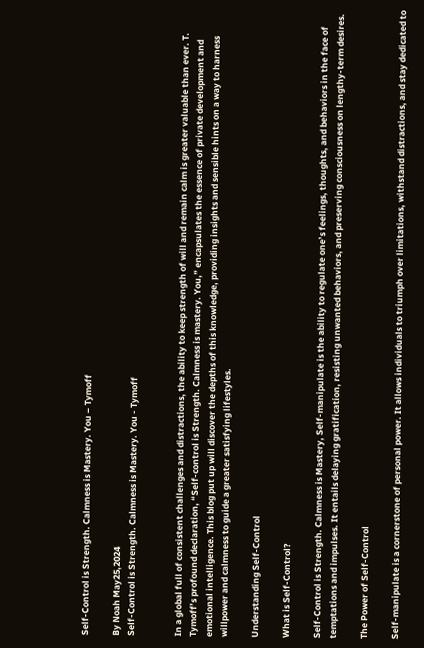Self-Control is Strength. Calmness is Mastery. You – Tymoff

By Noah May25,2024
Self-Control is Strength. Calmness is Mastery. You - Tymoff


In a global full of consistent challenges and distractions, the ability to keep strength of will and remain calm is greater valuable than ever. T. Tymoff’s profound declaration, “Self-control is Strength. Calmness is mastery. You,” encapsulates the essence of private development and emotional intelligence. This blog put up will discover the depths of this knowledge, providing insights and sensible hints on a way to harness willpower and calmness to guide a greater satisfying lifestyles.

Understanding Self-Control

What is Self-Control?

Self-Control is Strength. Calmness is Mastery, Self-manipulate is the ability to regulate one’s feelings, thoughts, and behaviors in the face of temptations and impulses. It entails delaying gratification, resisting unwanted behaviors, and preserving consciousness on lengthy-term desires.

The Power of Self-Control

Self-manipulate is a cornerstone of personal power. It allows individuals to triumph over limitations, withstand distractions, and stay dedicated to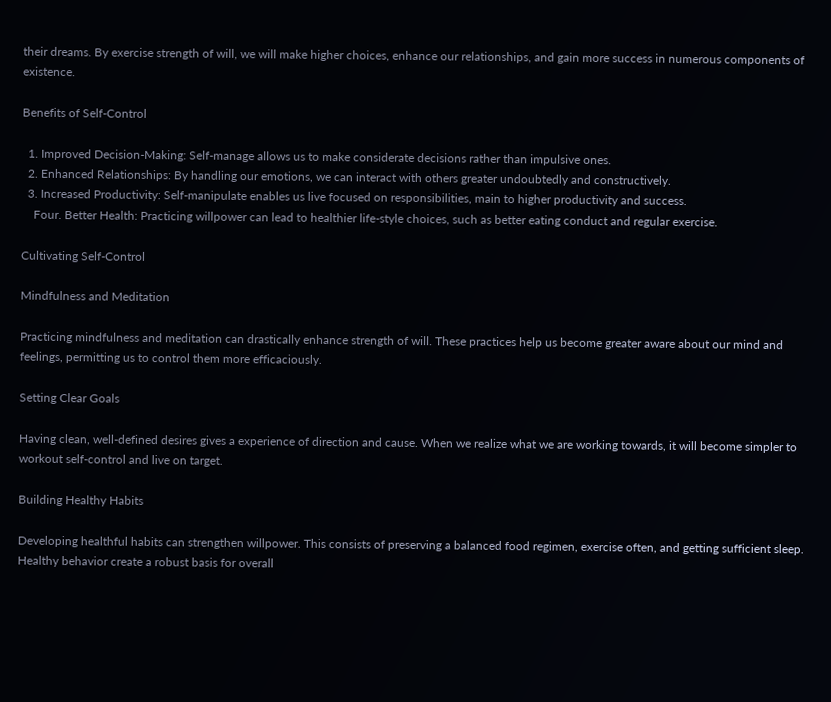their dreams. By exercise strength of will, we will make higher choices, enhance our relationships, and gain more success in numerous components of existence.

Benefits of Self-Control

  1. Improved Decision-Making: Self-manage allows us to make considerate decisions rather than impulsive ones.
  2. Enhanced Relationships: By handling our emotions, we can interact with others greater undoubtedly and constructively.
  3. Increased Productivity: Self-manipulate enables us live focused on responsibilities, main to higher productivity and success.
    Four. Better Health: Practicing willpower can lead to healthier life-style choices, such as better eating conduct and regular exercise.

Cultivating Self-Control

Mindfulness and Meditation

Practicing mindfulness and meditation can drastically enhance strength of will. These practices help us become greater aware about our mind and feelings, permitting us to control them more efficaciously.

Setting Clear Goals

Having clean, well-defined desires gives a experience of direction and cause. When we realize what we are working towards, it will become simpler to workout self-control and live on target.

Building Healthy Habits

Developing healthful habits can strengthen willpower. This consists of preserving a balanced food regimen, exercise often, and getting sufficient sleep. Healthy behavior create a robust basis for overall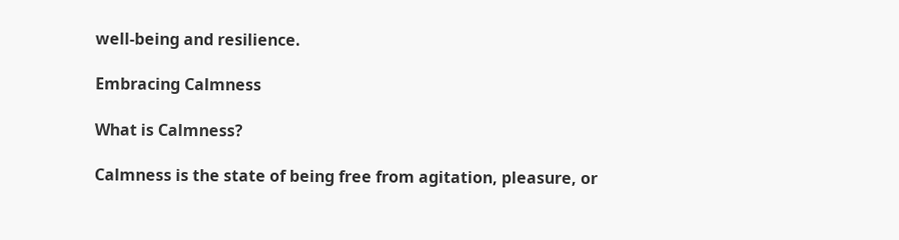well-being and resilience.

Embracing Calmness

What is Calmness?

Calmness is the state of being free from agitation, pleasure, or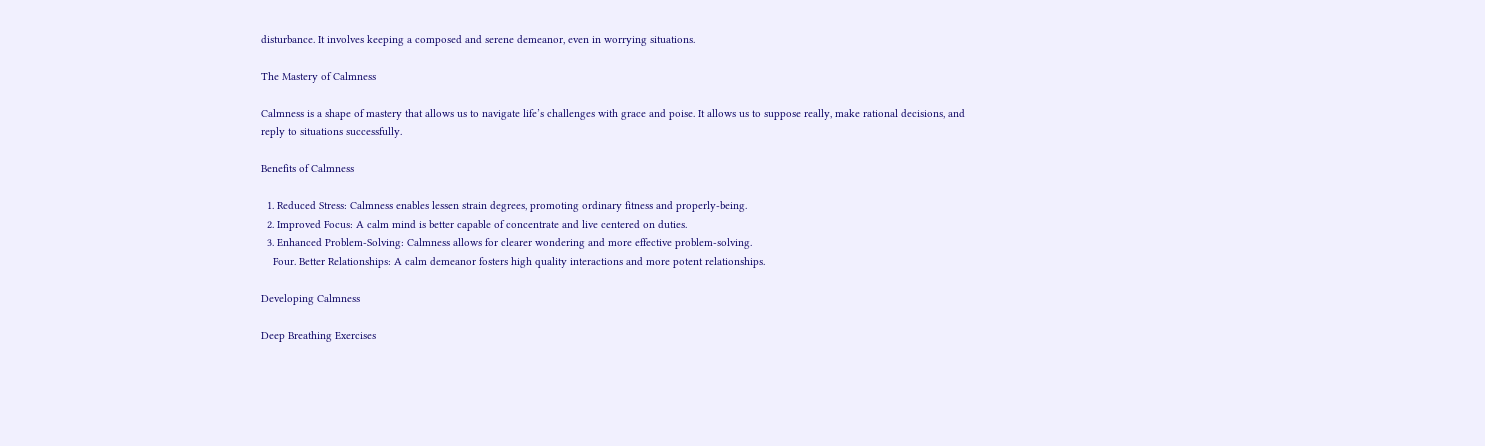disturbance. It involves keeping a composed and serene demeanor, even in worrying situations.

The Mastery of Calmness

Calmness is a shape of mastery that allows us to navigate life’s challenges with grace and poise. It allows us to suppose really, make rational decisions, and reply to situations successfully.

Benefits of Calmness

  1. Reduced Stress: Calmness enables lessen strain degrees, promoting ordinary fitness and properly-being.
  2. Improved Focus: A calm mind is better capable of concentrate and live centered on duties.
  3. Enhanced Problem-Solving: Calmness allows for clearer wondering and more effective problem-solving.
    Four. Better Relationships: A calm demeanor fosters high quality interactions and more potent relationships.

Developing Calmness

Deep Breathing Exercises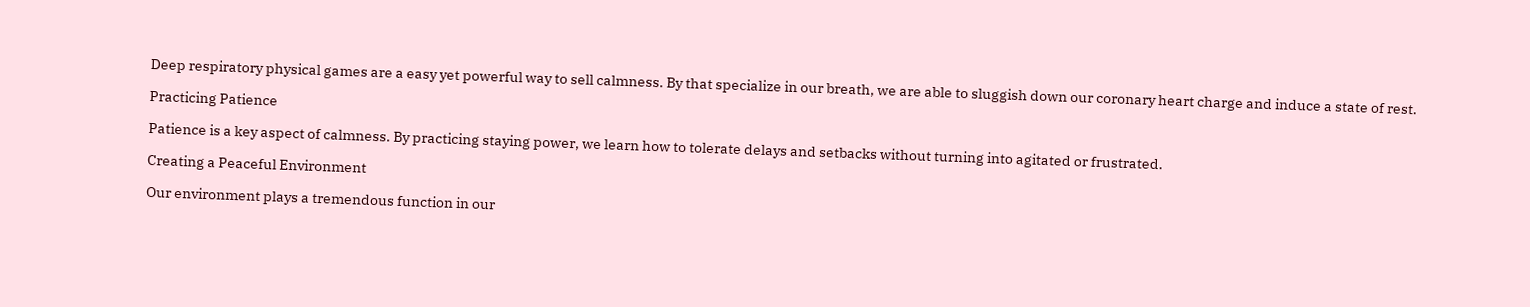Deep respiratory physical games are a easy yet powerful way to sell calmness. By that specialize in our breath, we are able to sluggish down our coronary heart charge and induce a state of rest.

Practicing Patience

Patience is a key aspect of calmness. By practicing staying power, we learn how to tolerate delays and setbacks without turning into agitated or frustrated.

Creating a Peaceful Environment

Our environment plays a tremendous function in our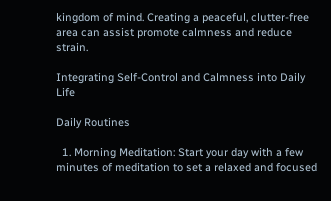kingdom of mind. Creating a peaceful, clutter-free area can assist promote calmness and reduce strain.

Integrating Self-Control and Calmness into Daily Life

Daily Routines

  1. Morning Meditation: Start your day with a few minutes of meditation to set a relaxed and focused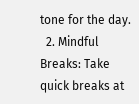tone for the day.
  2. Mindful Breaks: Take quick breaks at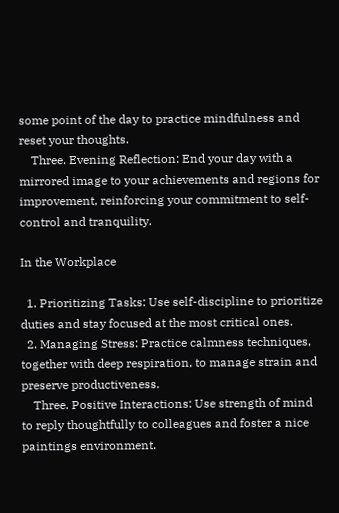some point of the day to practice mindfulness and reset your thoughts.
    Three. Evening Reflection: End your day with a mirrored image to your achievements and regions for improvement, reinforcing your commitment to self-control and tranquility.

In the Workplace

  1. Prioritizing Tasks: Use self-discipline to prioritize duties and stay focused at the most critical ones.
  2. Managing Stress: Practice calmness techniques, together with deep respiration, to manage strain and preserve productiveness.
    Three. Positive Interactions: Use strength of mind to reply thoughtfully to colleagues and foster a nice paintings environment.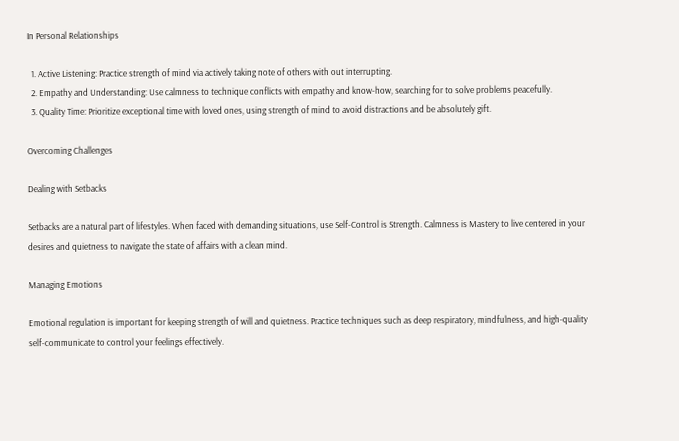In Personal Relationships

  1. Active Listening: Practice strength of mind via actively taking note of others with out interrupting.
  2. Empathy and Understanding: Use calmness to technique conflicts with empathy and know-how, searching for to solve problems peacefully.
  3. Quality Time: Prioritize exceptional time with loved ones, using strength of mind to avoid distractions and be absolutely gift.

Overcoming Challenges

Dealing with Setbacks

Setbacks are a natural part of lifestyles. When faced with demanding situations, use Self-Control is Strength. Calmness is Mastery to live centered in your desires and quietness to navigate the state of affairs with a clean mind.

Managing Emotions

Emotional regulation is important for keeping strength of will and quietness. Practice techniques such as deep respiratory, mindfulness, and high-quality self-communicate to control your feelings effectively.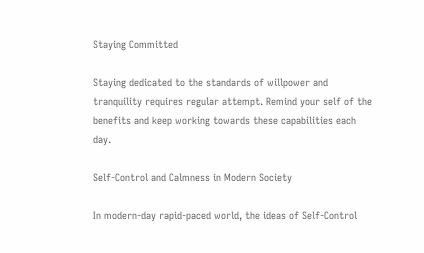Staying Committed

Staying dedicated to the standards of willpower and tranquility requires regular attempt. Remind your self of the benefits and keep working towards these capabilities each day.

Self-Control and Calmness in Modern Society

In modern-day rapid-paced world, the ideas of Self-Control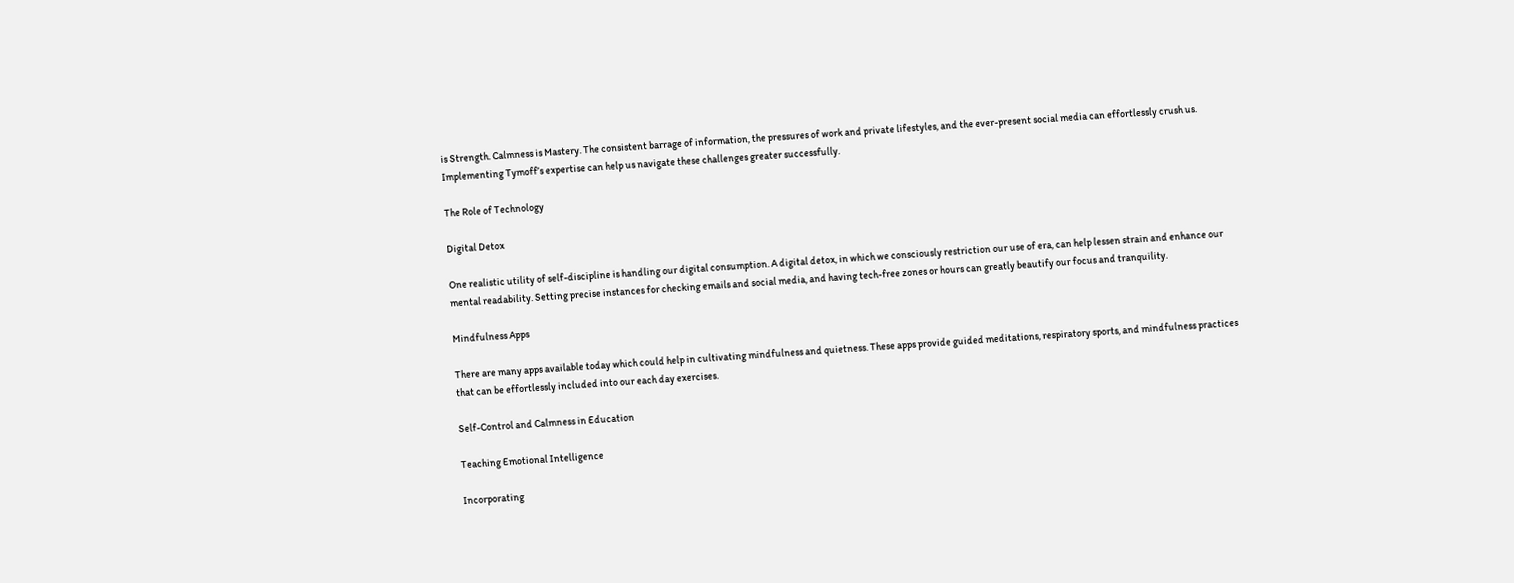is Strength. Calmness is Mastery. The consistent barrage of information, the pressures of work and private lifestyles, and the ever-present social media can effortlessly crush us. Implementing Tymoff’s expertise can help us navigate these challenges greater successfully.

The Role of Technology

Digital Detox

One realistic utility of self-discipline is handling our digital consumption. A digital detox, in which we consciously restriction our use of era, can help lessen strain and enhance our mental readability. Setting precise instances for checking emails and social media, and having tech-free zones or hours can greatly beautify our focus and tranquility.

Mindfulness Apps

There are many apps available today which could help in cultivating mindfulness and quietness. These apps provide guided meditations, respiratory sports, and mindfulness practices that can be effortlessly included into our each day exercises.

Self-Control and Calmness in Education

Teaching Emotional Intelligence

Incorporating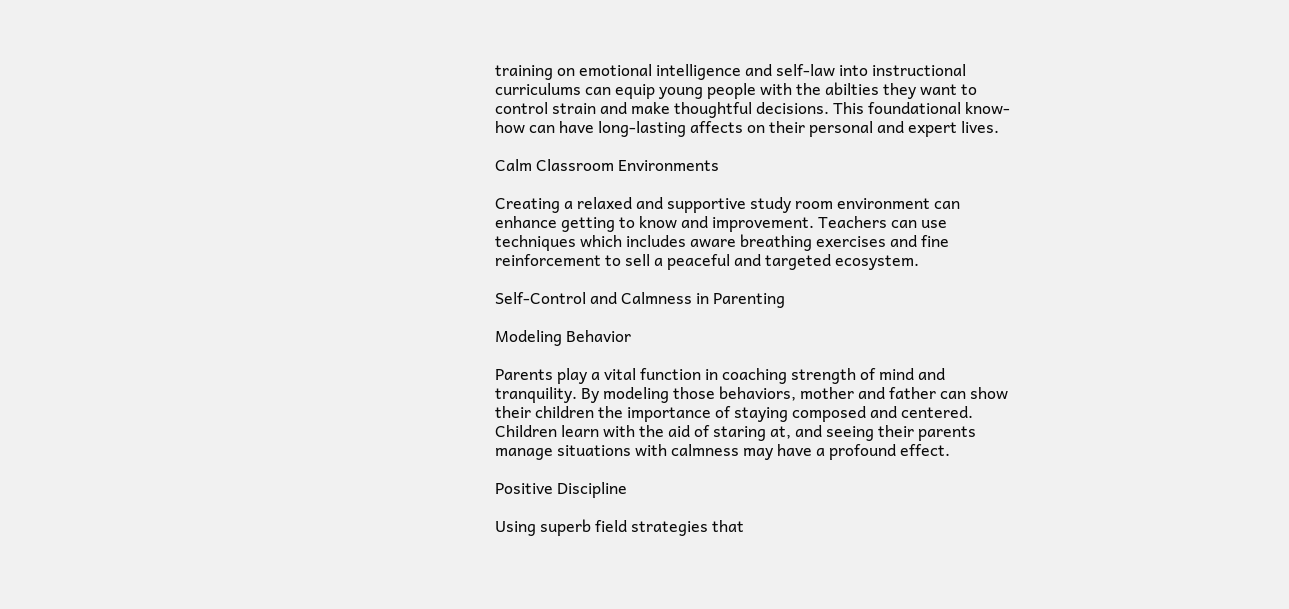training on emotional intelligence and self-law into instructional curriculums can equip young people with the abilties they want to control strain and make thoughtful decisions. This foundational know-how can have long-lasting affects on their personal and expert lives.

Calm Classroom Environments

Creating a relaxed and supportive study room environment can enhance getting to know and improvement. Teachers can use techniques which includes aware breathing exercises and fine reinforcement to sell a peaceful and targeted ecosystem.

Self-Control and Calmness in Parenting

Modeling Behavior

Parents play a vital function in coaching strength of mind and tranquility. By modeling those behaviors, mother and father can show their children the importance of staying composed and centered. Children learn with the aid of staring at, and seeing their parents manage situations with calmness may have a profound effect.

Positive Discipline

Using superb field strategies that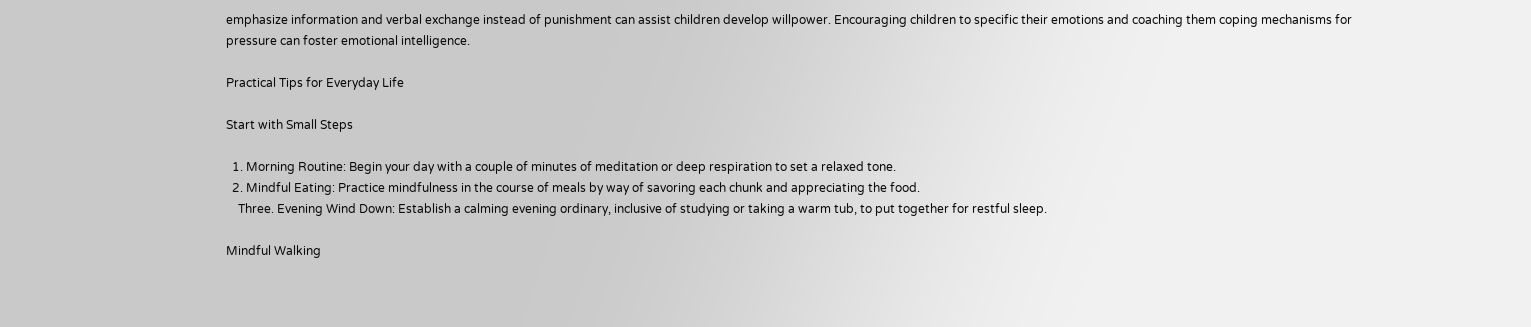emphasize information and verbal exchange instead of punishment can assist children develop willpower. Encouraging children to specific their emotions and coaching them coping mechanisms for pressure can foster emotional intelligence.

Practical Tips for Everyday Life

Start with Small Steps

  1. Morning Routine: Begin your day with a couple of minutes of meditation or deep respiration to set a relaxed tone.
  2. Mindful Eating: Practice mindfulness in the course of meals by way of savoring each chunk and appreciating the food.
    Three. Evening Wind Down: Establish a calming evening ordinary, inclusive of studying or taking a warm tub, to put together for restful sleep.

Mindful Walking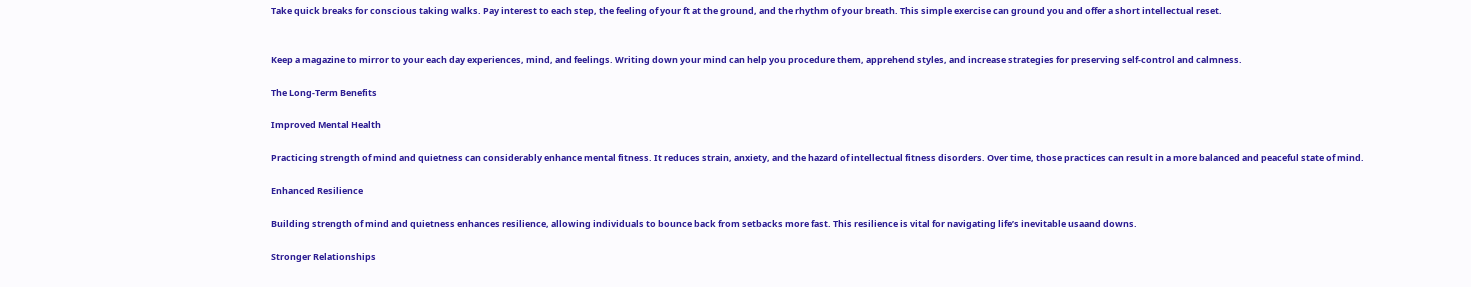Take quick breaks for conscious taking walks. Pay interest to each step, the feeling of your ft at the ground, and the rhythm of your breath. This simple exercise can ground you and offer a short intellectual reset.


Keep a magazine to mirror to your each day experiences, mind, and feelings. Writing down your mind can help you procedure them, apprehend styles, and increase strategies for preserving self-control and calmness.

The Long-Term Benefits

Improved Mental Health

Practicing strength of mind and quietness can considerably enhance mental fitness. It reduces strain, anxiety, and the hazard of intellectual fitness disorders. Over time, those practices can result in a more balanced and peaceful state of mind.

Enhanced Resilience

Building strength of mind and quietness enhances resilience, allowing individuals to bounce back from setbacks more fast. This resilience is vital for navigating life’s inevitable usaand downs.

Stronger Relationships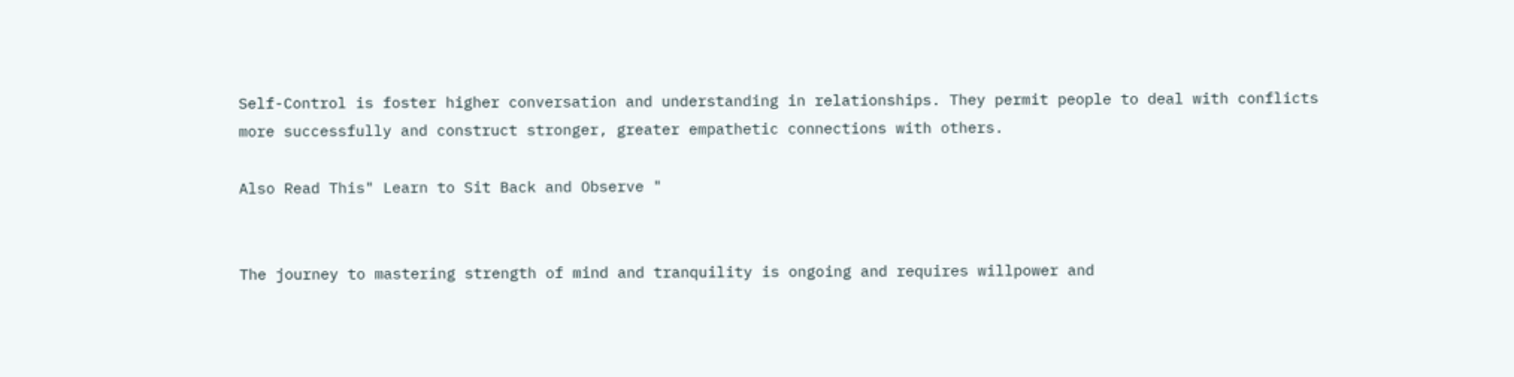Self-Control is foster higher conversation and understanding in relationships. They permit people to deal with conflicts more successfully and construct stronger, greater empathetic connections with others.

Also Read This" Learn to Sit Back and Observe "


The journey to mastering strength of mind and tranquility is ongoing and requires willpower and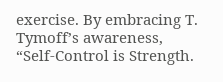exercise. By embracing T. Tymoff’s awareness, “Self-Control is Strength.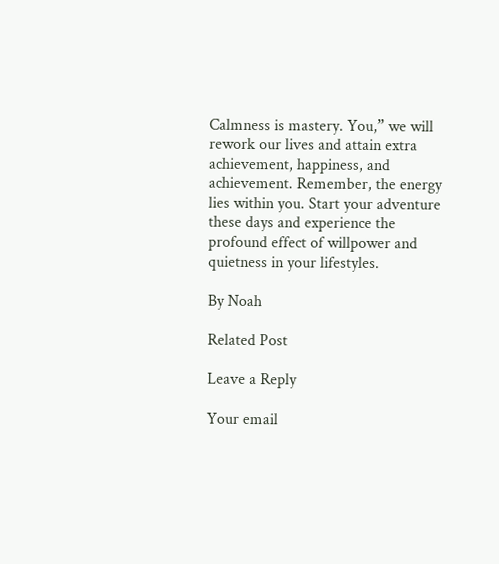Calmness is mastery. You,” we will rework our lives and attain extra achievement, happiness, and achievement. Remember, the energy lies within you. Start your adventure these days and experience the profound effect of willpower and quietness in your lifestyles.

By Noah

Related Post

Leave a Reply

Your email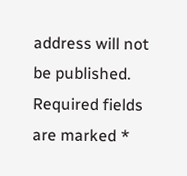address will not be published. Required fields are marked *